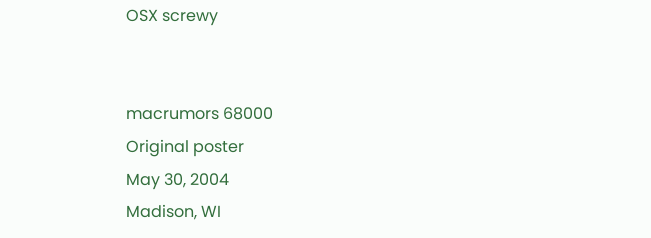OSX screwy


macrumors 68000
Original poster
May 30, 2004
Madison, WI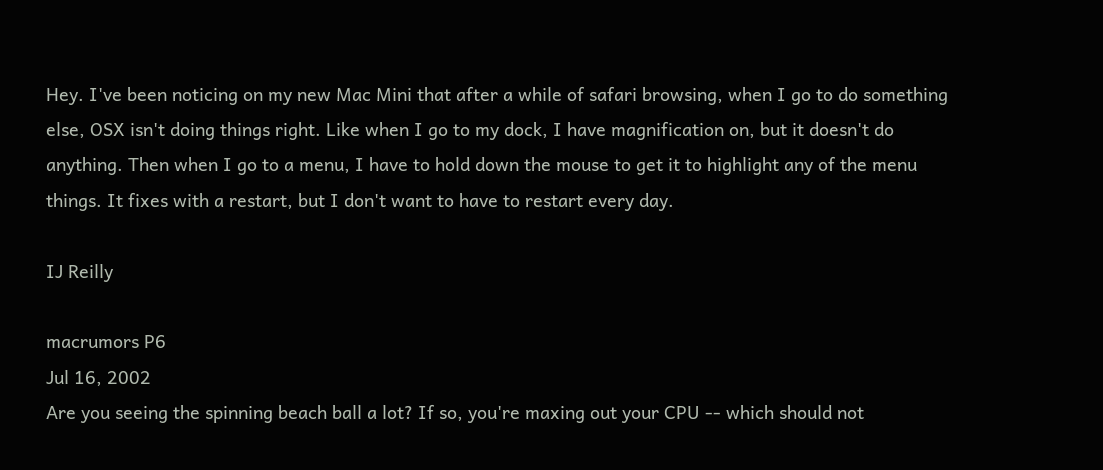Hey. I've been noticing on my new Mac Mini that after a while of safari browsing, when I go to do something else, OSX isn't doing things right. Like when I go to my dock, I have magnification on, but it doesn't do anything. Then when I go to a menu, I have to hold down the mouse to get it to highlight any of the menu things. It fixes with a restart, but I don't want to have to restart every day.

IJ Reilly

macrumors P6
Jul 16, 2002
Are you seeing the spinning beach ball a lot? If so, you're maxing out your CPU -- which should not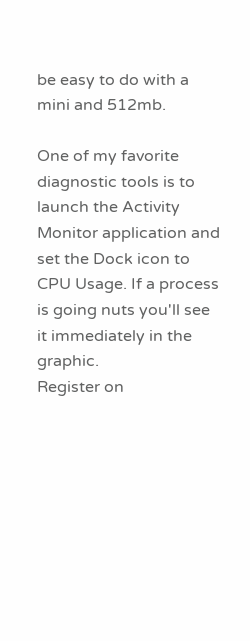be easy to do with a mini and 512mb.

One of my favorite diagnostic tools is to launch the Activity Monitor application and set the Dock icon to CPU Usage. If a process is going nuts you'll see it immediately in the graphic.
Register on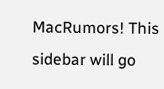MacRumors! This sidebar will go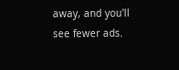away, and you'll see fewer ads.